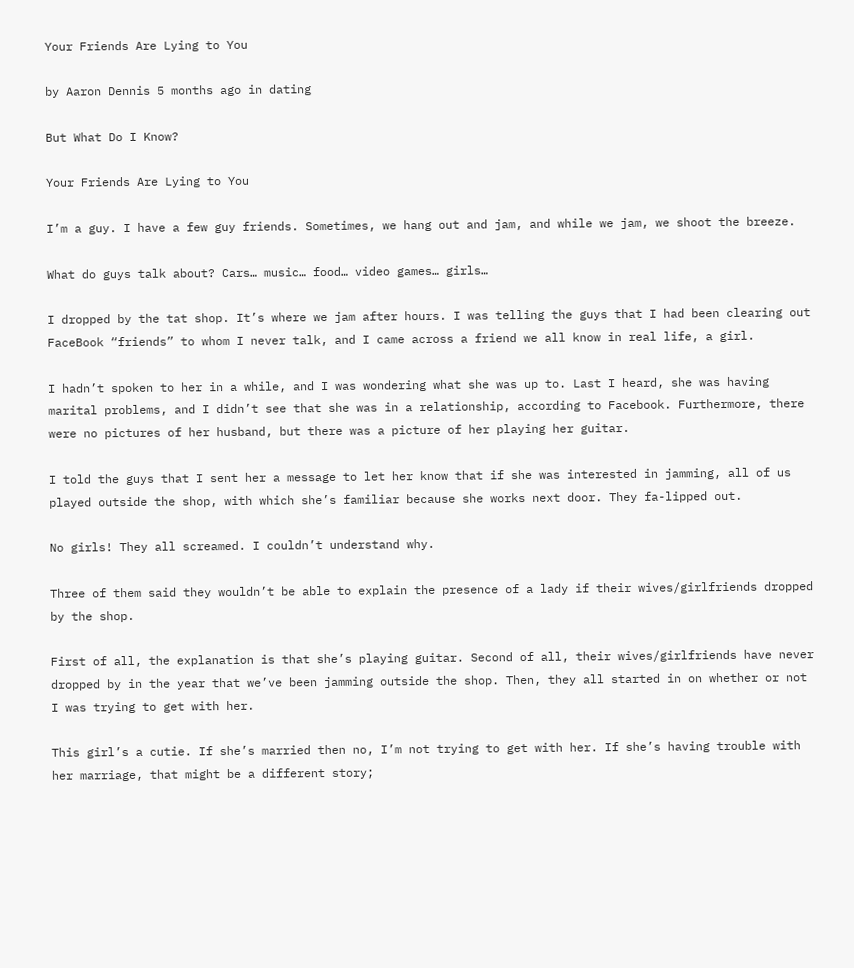Your Friends Are Lying to You

by Aaron Dennis 5 months ago in dating

But What Do I Know?

Your Friends Are Lying to You

I’m a guy. I have a few guy friends. Sometimes, we hang out and jam, and while we jam, we shoot the breeze.

What do guys talk about? Cars… music… food… video games… girls…

I dropped by the tat shop. It’s where we jam after hours. I was telling the guys that I had been clearing out FaceBook “friends” to whom I never talk, and I came across a friend we all know in real life, a girl.

I hadn’t spoken to her in a while, and I was wondering what she was up to. Last I heard, she was having marital problems, and I didn’t see that she was in a relationship, according to Facebook. Furthermore, there were no pictures of her husband, but there was a picture of her playing her guitar.

I told the guys that I sent her a message to let her know that if she was interested in jamming, all of us played outside the shop, with which she’s familiar because she works next door. They fa-lipped out.

No girls! They all screamed. I couldn’t understand why.

Three of them said they wouldn’t be able to explain the presence of a lady if their wives/girlfriends dropped by the shop.

First of all, the explanation is that she’s playing guitar. Second of all, their wives/girlfriends have never dropped by in the year that we’ve been jamming outside the shop. Then, they all started in on whether or not I was trying to get with her.

This girl’s a cutie. If she’s married then no, I’m not trying to get with her. If she’s having trouble with her marriage, that might be a different story;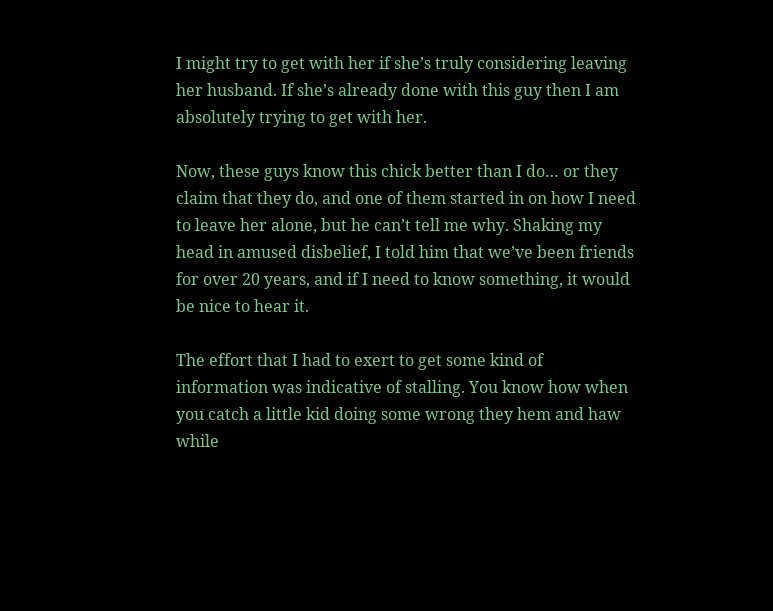I might try to get with her if she’s truly considering leaving her husband. If she’s already done with this guy then I am absolutely trying to get with her.

Now, these guys know this chick better than I do… or they claim that they do, and one of them started in on how I need to leave her alone, but he can’t tell me why. Shaking my head in amused disbelief, I told him that we’ve been friends for over 20 years, and if I need to know something, it would be nice to hear it.

The effort that I had to exert to get some kind of information was indicative of stalling. You know how when you catch a little kid doing some wrong they hem and haw while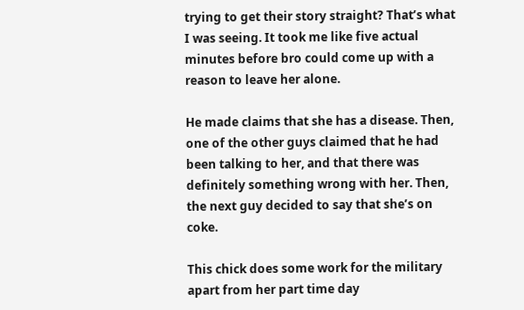trying to get their story straight? That’s what I was seeing. It took me like five actual minutes before bro could come up with a reason to leave her alone.

He made claims that she has a disease. Then, one of the other guys claimed that he had been talking to her, and that there was definitely something wrong with her. Then, the next guy decided to say that she’s on coke.

This chick does some work for the military apart from her part time day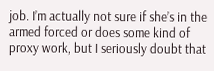job. I’m actually not sure if she’s in the armed forced or does some kind of proxy work, but I seriously doubt that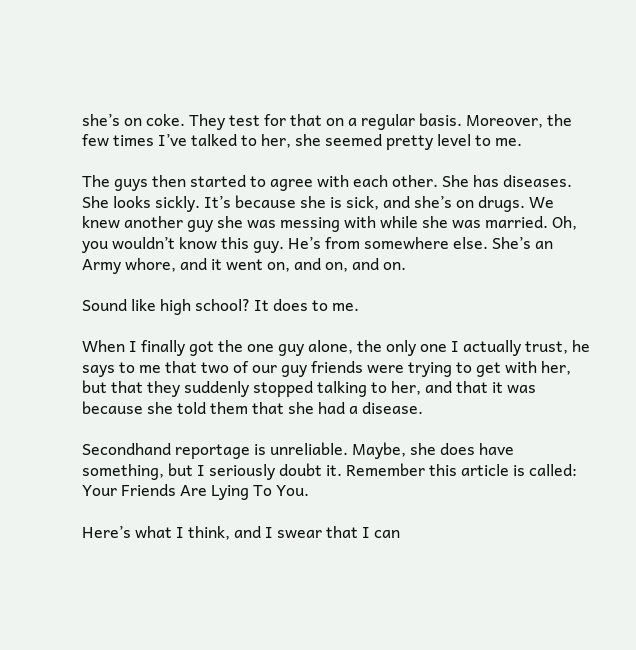she’s on coke. They test for that on a regular basis. Moreover, the few times I’ve talked to her, she seemed pretty level to me.

The guys then started to agree with each other. She has diseases. She looks sickly. It’s because she is sick, and she’s on drugs. We knew another guy she was messing with while she was married. Oh, you wouldn’t know this guy. He’s from somewhere else. She’s an Army whore, and it went on, and on, and on.

Sound like high school? It does to me.

When I finally got the one guy alone, the only one I actually trust, he says to me that two of our guy friends were trying to get with her, but that they suddenly stopped talking to her, and that it was because she told them that she had a disease.

Secondhand reportage is unreliable. Maybe, she does have something, but I seriously doubt it. Remember this article is called: Your Friends Are Lying To You.

Here’s what I think, and I swear that I can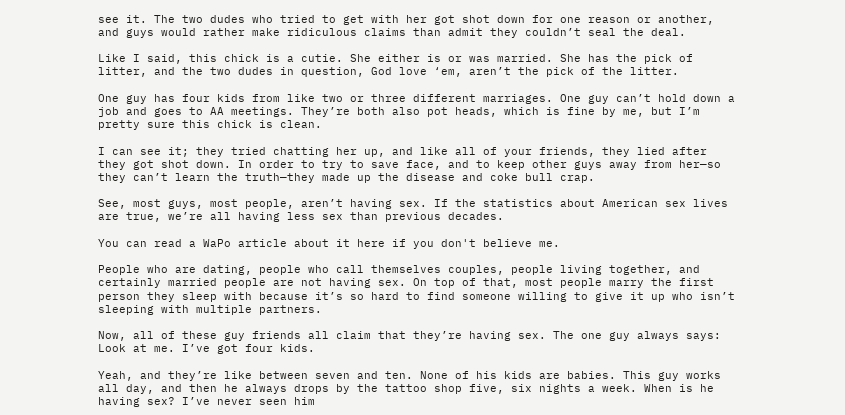see it. The two dudes who tried to get with her got shot down for one reason or another, and guys would rather make ridiculous claims than admit they couldn’t seal the deal.

Like I said, this chick is a cutie. She either is or was married. She has the pick of litter, and the two dudes in question, God love ‘em, aren’t the pick of the litter.

One guy has four kids from like two or three different marriages. One guy can’t hold down a job and goes to AA meetings. They’re both also pot heads, which is fine by me, but I’m pretty sure this chick is clean.

I can see it; they tried chatting her up, and like all of your friends, they lied after they got shot down. In order to try to save face, and to keep other guys away from her—so they can’t learn the truth—they made up the disease and coke bull crap.

See, most guys, most people, aren’t having sex. If the statistics about American sex lives are true, we’re all having less sex than previous decades.

You can read a WaPo article about it here if you don't believe me.

People who are dating, people who call themselves couples, people living together, and certainly married people are not having sex. On top of that, most people marry the first person they sleep with because it’s so hard to find someone willing to give it up who isn’t sleeping with multiple partners.

Now, all of these guy friends all claim that they’re having sex. The one guy always says: Look at me. I’ve got four kids.

Yeah, and they’re like between seven and ten. None of his kids are babies. This guy works all day, and then he always drops by the tattoo shop five, six nights a week. When is he having sex? I’ve never seen him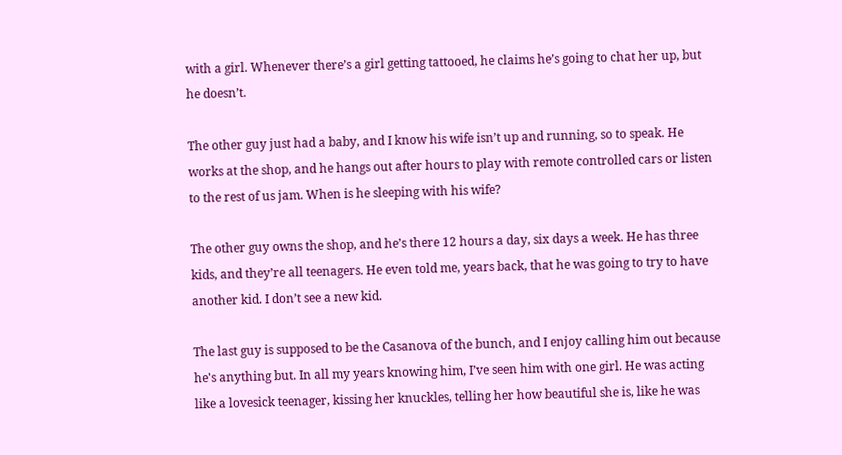with a girl. Whenever there’s a girl getting tattooed, he claims he’s going to chat her up, but he doesn’t.

The other guy just had a baby, and I know his wife isn’t up and running, so to speak. He works at the shop, and he hangs out after hours to play with remote controlled cars or listen to the rest of us jam. When is he sleeping with his wife?

The other guy owns the shop, and he’s there 12 hours a day, six days a week. He has three kids, and they’re all teenagers. He even told me, years back, that he was going to try to have another kid. I don’t see a new kid.

The last guy is supposed to be the Casanova of the bunch, and I enjoy calling him out because he's anything but. In all my years knowing him, I’ve seen him with one girl. He was acting like a lovesick teenager, kissing her knuckles, telling her how beautiful she is, like he was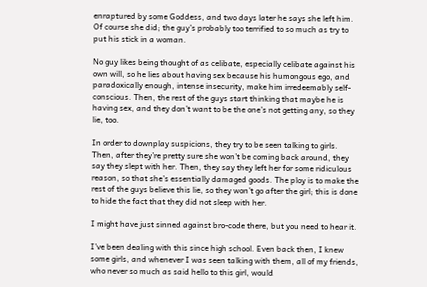enraptured by some Goddess, and two days later he says she left him. Of course she did; the guy’s probably too terrified to so much as try to put his stick in a woman.

No guy likes being thought of as celibate, especially celibate against his own will, so he lies about having sex because his humongous ego, and paradoxically enough, intense insecurity, make him irredeemably self-conscious. Then, the rest of the guys start thinking that maybe he is having sex, and they don’t want to be the one’s not getting any, so they lie, too.

In order to downplay suspicions, they try to be seen talking to girls. Then, after they’re pretty sure she won’t be coming back around, they say they slept with her. Then, they say they left her for some ridiculous reason, so that she’s essentially damaged goods. The ploy is to make the rest of the guys believe this lie, so they won’t go after the girl; this is done to hide the fact that they did not sleep with her.

I might have just sinned against bro-code there, but you need to hear it.

I’ve been dealing with this since high school. Even back then, I knew some girls, and whenever I was seen talking with them, all of my friends, who never so much as said hello to this girl, would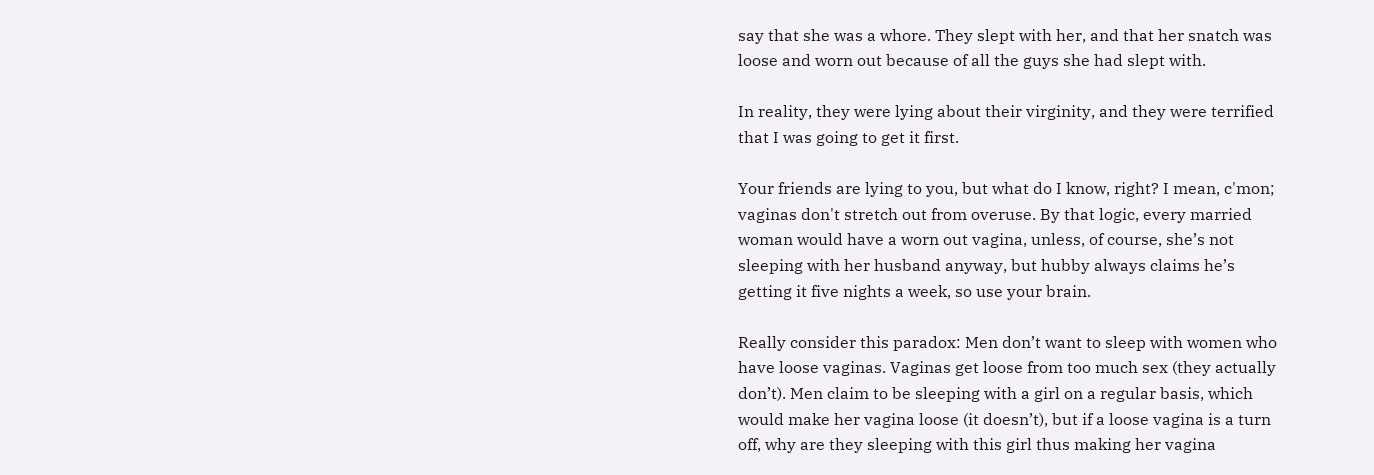say that she was a whore. They slept with her, and that her snatch was loose and worn out because of all the guys she had slept with.

In reality, they were lying about their virginity, and they were terrified that I was going to get it first.

Your friends are lying to you, but what do I know, right? I mean, c'mon; vaginas don't stretch out from overuse. By that logic, every married woman would have a worn out vagina, unless, of course, she’s not sleeping with her husband anyway, but hubby always claims he’s getting it five nights a week, so use your brain.

Really consider this paradox: Men don’t want to sleep with women who have loose vaginas. Vaginas get loose from too much sex (they actually don’t). Men claim to be sleeping with a girl on a regular basis, which would make her vagina loose (it doesn’t), but if a loose vagina is a turn off, why are they sleeping with this girl thus making her vagina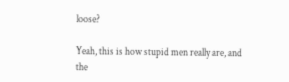loose?

Yeah, this is how stupid men really are, and the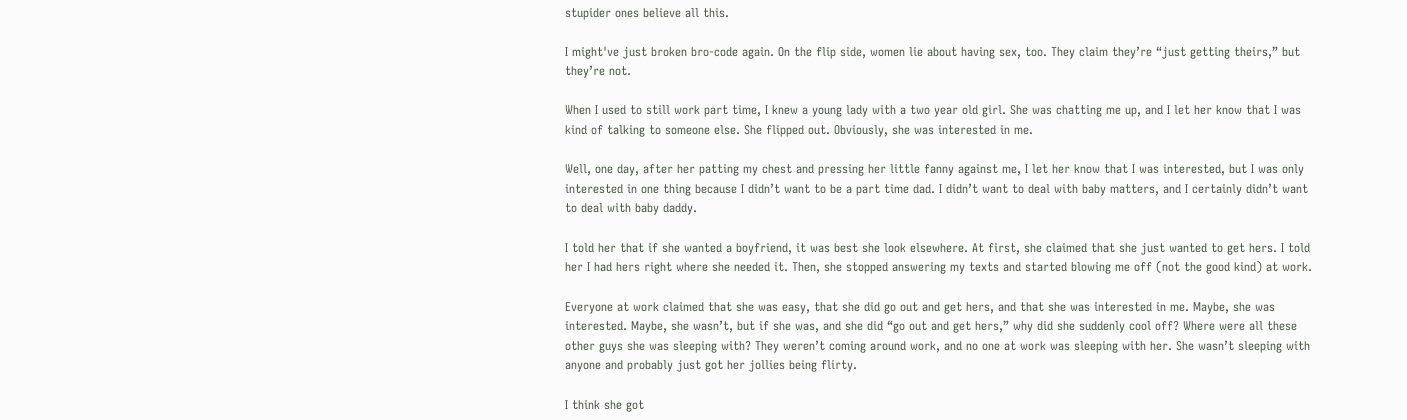stupider ones believe all this.

I might've just broken bro-code again. On the flip side, women lie about having sex, too. They claim they’re “just getting theirs,” but they’re not.

When I used to still work part time, I knew a young lady with a two year old girl. She was chatting me up, and I let her know that I was kind of talking to someone else. She flipped out. Obviously, she was interested in me.

Well, one day, after her patting my chest and pressing her little fanny against me, I let her know that I was interested, but I was only interested in one thing because I didn’t want to be a part time dad. I didn’t want to deal with baby matters, and I certainly didn’t want to deal with baby daddy.

I told her that if she wanted a boyfriend, it was best she look elsewhere. At first, she claimed that she just wanted to get hers. I told her I had hers right where she needed it. Then, she stopped answering my texts and started blowing me off (not the good kind) at work.

Everyone at work claimed that she was easy, that she did go out and get hers, and that she was interested in me. Maybe, she was interested. Maybe, she wasn’t, but if she was, and she did “go out and get hers,” why did she suddenly cool off? Where were all these other guys she was sleeping with? They weren’t coming around work, and no one at work was sleeping with her. She wasn’t sleeping with anyone and probably just got her jollies being flirty.

I think she got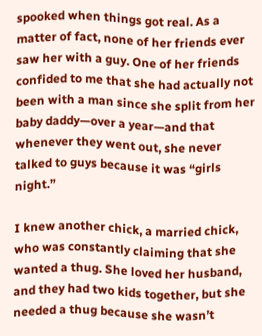spooked when things got real. As a matter of fact, none of her friends ever saw her with a guy. One of her friends confided to me that she had actually not been with a man since she split from her baby daddy—over a year—and that whenever they went out, she never talked to guys because it was “girls night.”

I knew another chick, a married chick, who was constantly claiming that she wanted a thug. She loved her husband, and they had two kids together, but she needed a thug because she wasn’t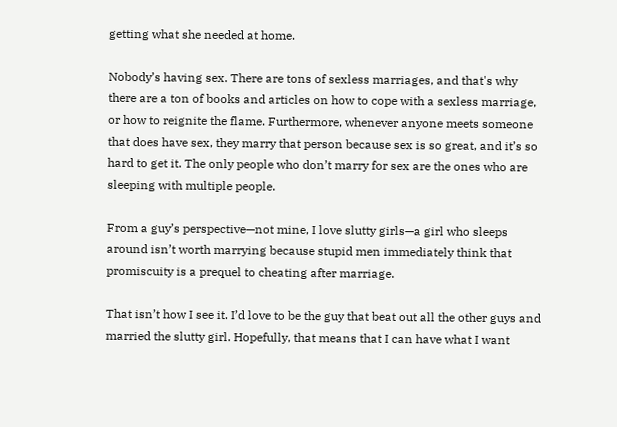getting what she needed at home.

Nobody’s having sex. There are tons of sexless marriages, and that's why there are a ton of books and articles on how to cope with a sexless marriage, or how to reignite the flame. Furthermore, whenever anyone meets someone that does have sex, they marry that person because sex is so great, and it’s so hard to get it. The only people who don’t marry for sex are the ones who are sleeping with multiple people.

From a guy’s perspective—not mine, I love slutty girls—a girl who sleeps around isn’t worth marrying because stupid men immediately think that promiscuity is a prequel to cheating after marriage.

That isn’t how I see it. I’d love to be the guy that beat out all the other guys and married the slutty girl. Hopefully, that means that I can have what I want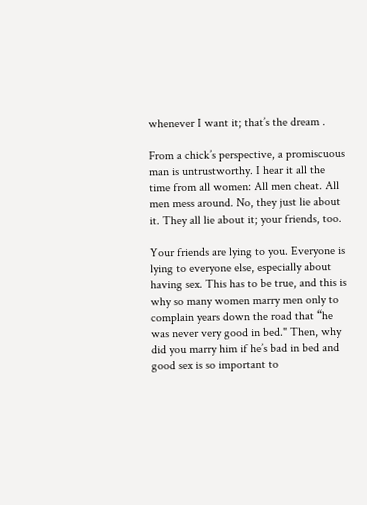whenever I want it; that’s the dream .

From a chick’s perspective, a promiscuous man is untrustworthy. I hear it all the time from all women: All men cheat. All men mess around. No, they just lie about it. They all lie about it; your friends, too.

Your friends are lying to you. Everyone is lying to everyone else, especially about having sex. This has to be true, and this is why so many women marry men only to complain years down the road that “he was never very good in bed." Then, why did you marry him if he’s bad in bed and good sex is so important to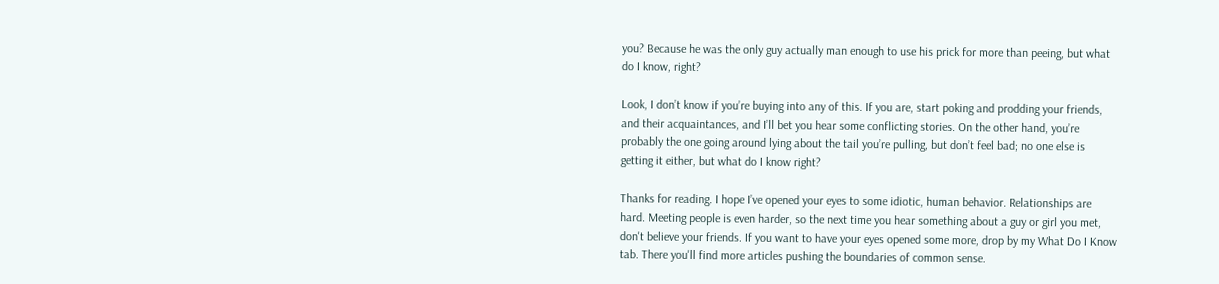you? Because he was the only guy actually man enough to use his prick for more than peeing, but what do I know, right?

Look, I don’t know if you’re buying into any of this. If you are, start poking and prodding your friends, and their acquaintances, and I’ll bet you hear some conflicting stories. On the other hand, you’re probably the one going around lying about the tail you’re pulling, but don’t feel bad; no one else is getting it either, but what do I know right?

Thanks for reading. I hope I’ve opened your eyes to some idiotic, human behavior. Relationships are hard. Meeting people is even harder, so the next time you hear something about a guy or girl you met, don't believe your friends. If you want to have your eyes opened some more, drop by my What Do I Know tab. There you'll find more articles pushing the boundaries of common sense.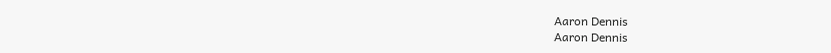Aaron Dennis
Aaron Dennis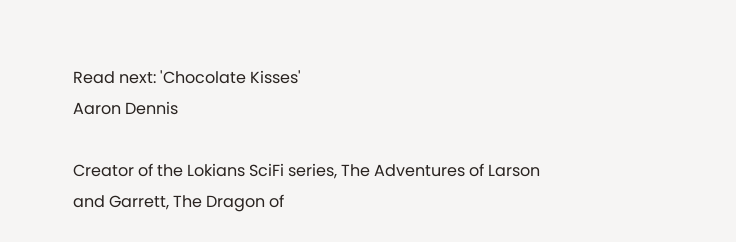Read next: 'Chocolate Kisses'
Aaron Dennis

Creator of the Lokians SciFi series, The Adventures of Larson and Garrett, The Dragon of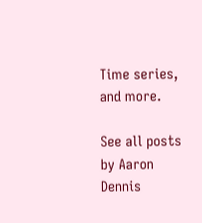Time series, and more.

See all posts by Aaron Dennis